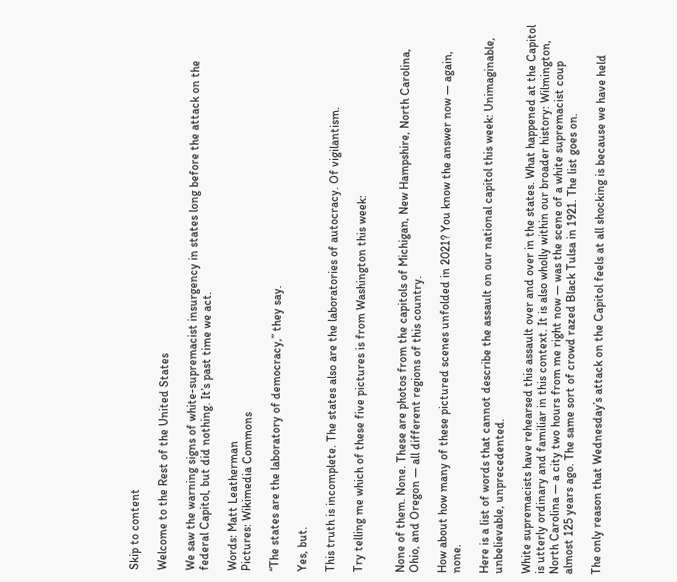Skip to content

Welcome to the Rest of the United States

We saw the warning signs of white-supremacist insurgency in states long before the attack on the federal Capitol, but did nothing. It’s past time we act.

Words: Matt Leatherman
Pictures: Wikimedia Commons

“The states are the laboratory of democracy,” they say.

Yes, but.

This truth is incomplete. The states also are the laboratories of autocracy. Of vigilantism.

Try telling me which of these five pictures is from Washington this week:


None of them. None. These are photos from the capitols of Michigan, New Hampshire, North Carolina, Ohio, and Oregon — all different regions of this country.

How about how many of these pictured scenes unfolded in 2021? You know the answer now — again, none.

Here is a list of words that cannot describe the assault on our national capitol this week: Unimaginable, unbelievable, unprecedented.

White supremacists have rehearsed this assault over and over in the states. What happened at the Capitol is utterly ordinary and familiar in this context. It is also wholly within our broader history: Wilmington, North Carolina — a city two hours from me right now — was the scene of a white supremacist coup almost 125 years ago. The same sort of crowd razed Black Tulsa in 1921. The list goes on.

The only reason that Wednesday’s attack on the Capitol feels at all shocking is because we have held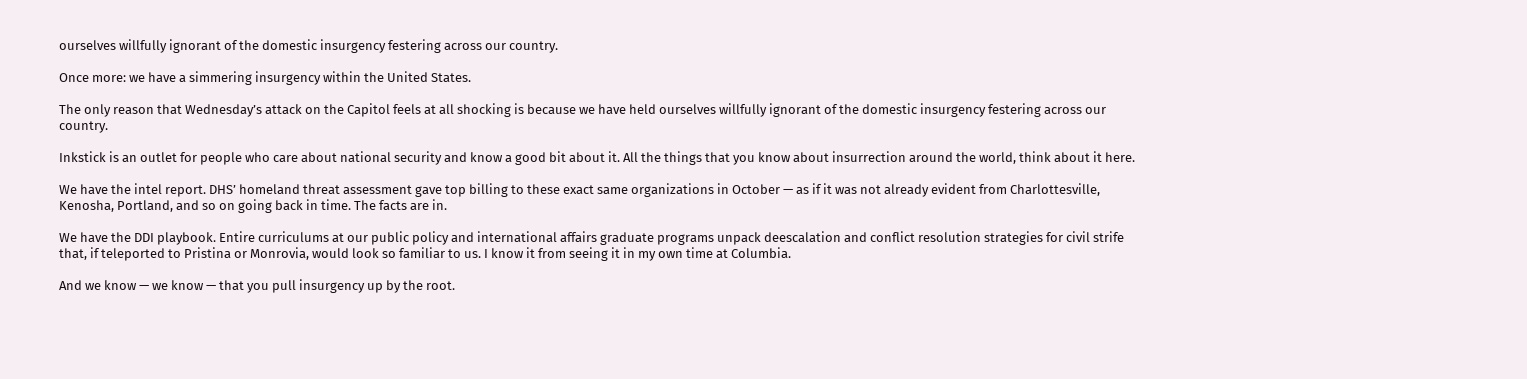ourselves willfully ignorant of the domestic insurgency festering across our country.

Once more: we have a simmering insurgency within the United States.

The only reason that Wednesday’s attack on the Capitol feels at all shocking is because we have held ourselves willfully ignorant of the domestic insurgency festering across our country.

Inkstick is an outlet for people who care about national security and know a good bit about it. All the things that you know about insurrection around the world, think about it here.

We have the intel report. DHS’ homeland threat assessment gave top billing to these exact same organizations in October — as if it was not already evident from Charlottesville, Kenosha, Portland, and so on going back in time. The facts are in.

We have the DDI playbook. Entire curriculums at our public policy and international affairs graduate programs unpack deescalation and conflict resolution strategies for civil strife that, if teleported to Pristina or Monrovia, would look so familiar to us. I know it from seeing it in my own time at Columbia.

And we know — we know — that you pull insurgency up by the root.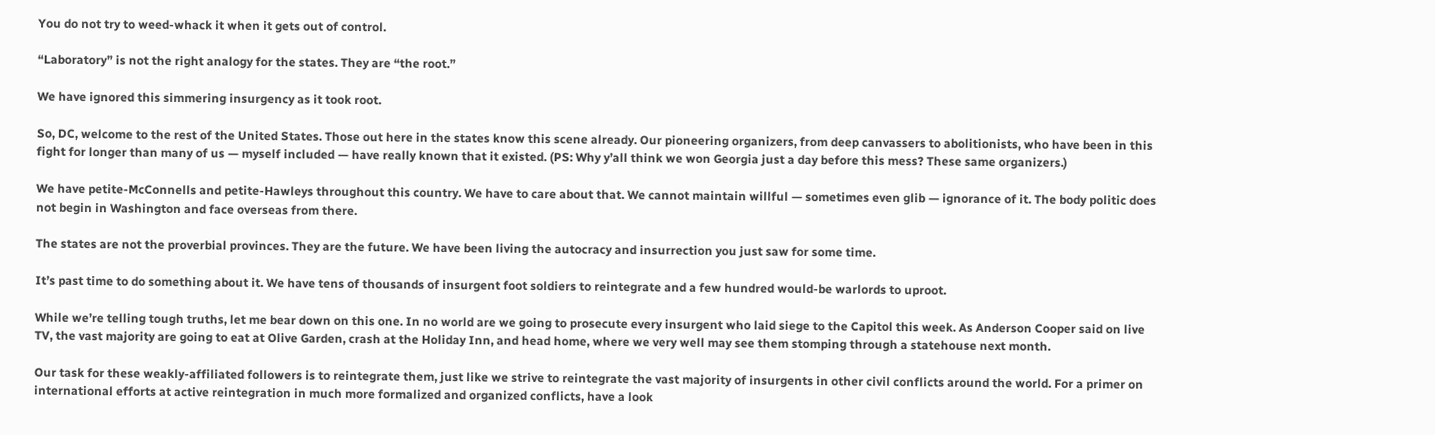You do not try to weed-whack it when it gets out of control.

“Laboratory” is not the right analogy for the states. They are “the root.”

We have ignored this simmering insurgency as it took root.

So, DC, welcome to the rest of the United States. Those out here in the states know this scene already. Our pioneering organizers, from deep canvassers to abolitionists, who have been in this fight for longer than many of us — myself included — have really known that it existed. (PS: Why y’all think we won Georgia just a day before this mess? These same organizers.)

We have petite-McConnells and petite-Hawleys throughout this country. We have to care about that. We cannot maintain willful — sometimes even glib — ignorance of it. The body politic does not begin in Washington and face overseas from there.

The states are not the proverbial provinces. They are the future. We have been living the autocracy and insurrection you just saw for some time.

It’s past time to do something about it. We have tens of thousands of insurgent foot soldiers to reintegrate and a few hundred would-be warlords to uproot.

While we’re telling tough truths, let me bear down on this one. In no world are we going to prosecute every insurgent who laid siege to the Capitol this week. As Anderson Cooper said on live TV, the vast majority are going to eat at Olive Garden, crash at the Holiday Inn, and head home, where we very well may see them stomping through a statehouse next month.

Our task for these weakly-affiliated followers is to reintegrate them, just like we strive to reintegrate the vast majority of insurgents in other civil conflicts around the world. For a primer on international efforts at active reintegration in much more formalized and organized conflicts, have a look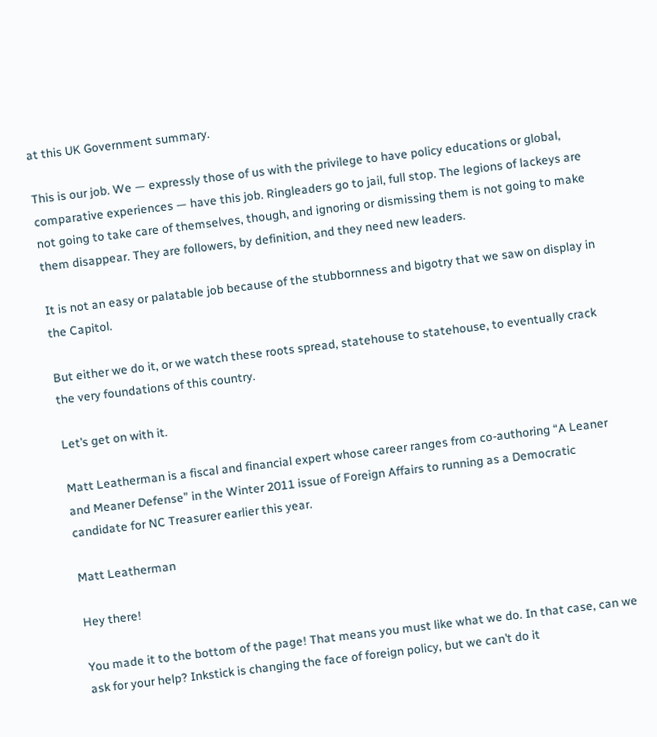at this UK Government summary.

This is our job. We — expressly those of us with the privilege to have policy educations or global, comparative experiences — have this job. Ringleaders go to jail, full stop. The legions of lackeys are not going to take care of themselves, though, and ignoring or dismissing them is not going to make them disappear. They are followers, by definition, and they need new leaders.

It is not an easy or palatable job because of the stubbornness and bigotry that we saw on display in the Capitol.

But either we do it, or we watch these roots spread, statehouse to statehouse, to eventually crack the very foundations of this country.

Let’s get on with it.

Matt Leatherman is a fiscal and financial expert whose career ranges from co-authoring “A Leaner and Meaner Defense” in the Winter 2011 issue of Foreign Affairs to running as a Democratic candidate for NC Treasurer earlier this year.

Matt Leatherman

Hey there!

You made it to the bottom of the page! That means you must like what we do. In that case, can we ask for your help? Inkstick is changing the face of foreign policy, but we can’t do it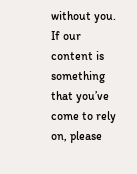without you. If our content is something that you’ve come to rely on, please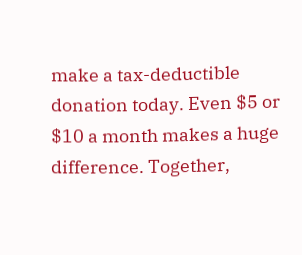make a tax-deductible donation today. Even $5 or $10 a month makes a huge difference. Together,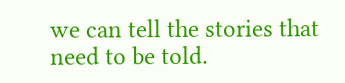we can tell the stories that need to be told.